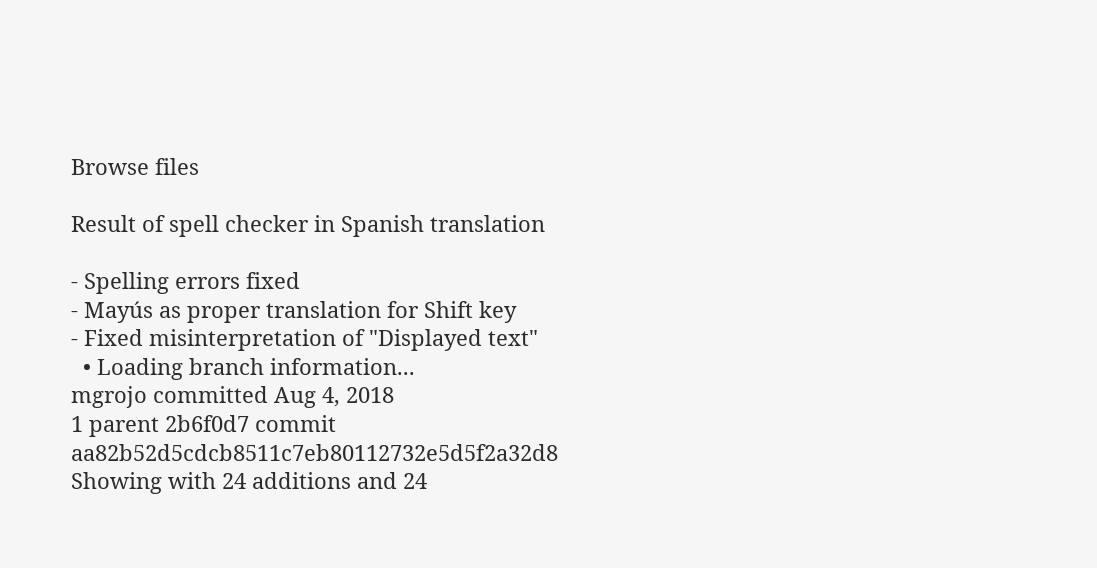Browse files

Result of spell checker in Spanish translation

- Spelling errors fixed
- Mayús as proper translation for Shift key
- Fixed misinterpretation of "Displayed text"
  • Loading branch information...
mgrojo committed Aug 4, 2018
1 parent 2b6f0d7 commit aa82b52d5cdcb8511c7eb80112732e5d5f2a32d8
Showing with 24 additions and 24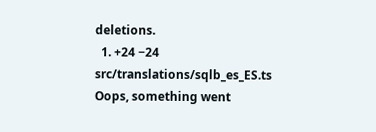deletions.
  1. +24 −24 src/translations/sqlb_es_ES.ts
Oops, something went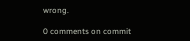wrong.

0 comments on commit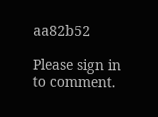aa82b52

Please sign in to comment.